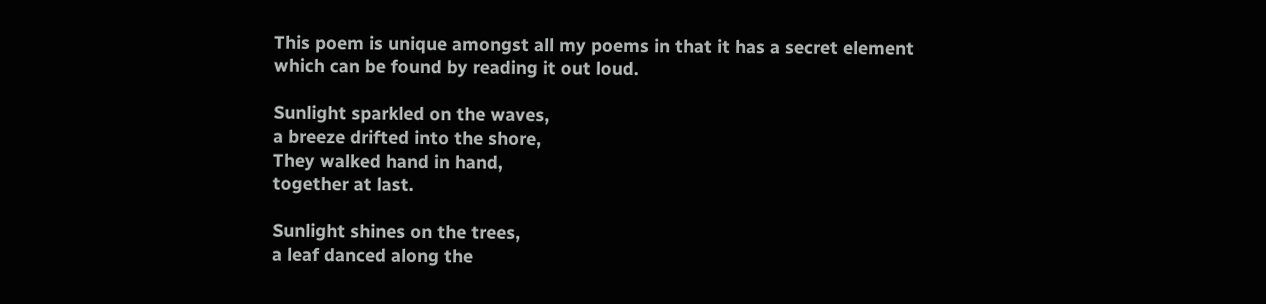This poem is unique amongst all my poems in that it has a secret element which can be found by reading it out loud.

Sunlight sparkled on the waves,
a breeze drifted into the shore,
They walked hand in hand,
together at last.

Sunlight shines on the trees,
a leaf danced along the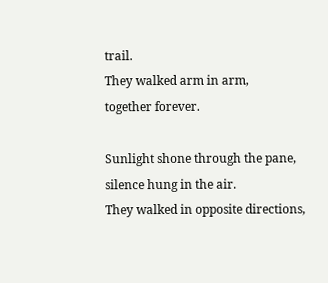trail.
They walked arm in arm,
together forever.

Sunlight shone through the pane,
silence hung in the air.
They walked in opposite directions,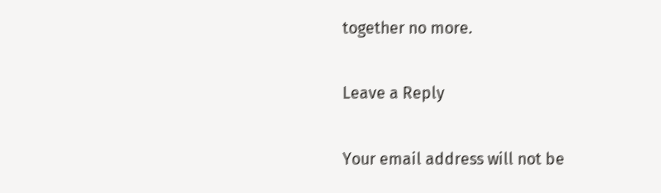together no more.

Leave a Reply

Your email address will not be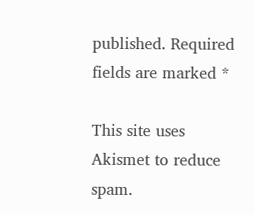published. Required fields are marked *

This site uses Akismet to reduce spam.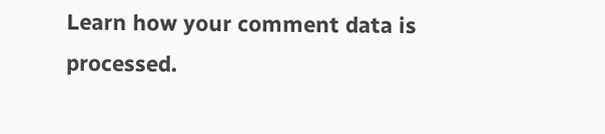Learn how your comment data is processed.